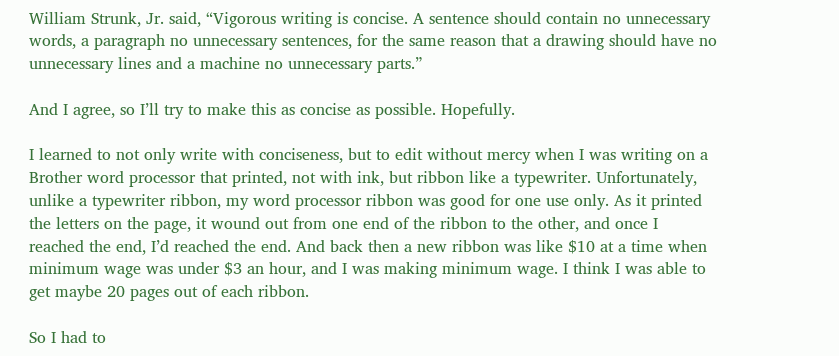William Strunk, Jr. said, “Vigorous writing is concise. A sentence should contain no unnecessary words, a paragraph no unnecessary sentences, for the same reason that a drawing should have no unnecessary lines and a machine no unnecessary parts.”

And I agree, so I’ll try to make this as concise as possible. Hopefully.

I learned to not only write with conciseness, but to edit without mercy when I was writing on a Brother word processor that printed, not with ink, but ribbon like a typewriter. Unfortunately, unlike a typewriter ribbon, my word processor ribbon was good for one use only. As it printed the letters on the page, it wound out from one end of the ribbon to the other, and once I reached the end, I’d reached the end. And back then a new ribbon was like $10 at a time when minimum wage was under $3 an hour, and I was making minimum wage. I think I was able to get maybe 20 pages out of each ribbon.

So I had to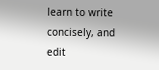learn to write concisely, and edit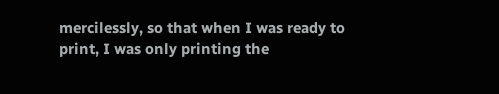mercilessly, so that when I was ready to print, I was only printing the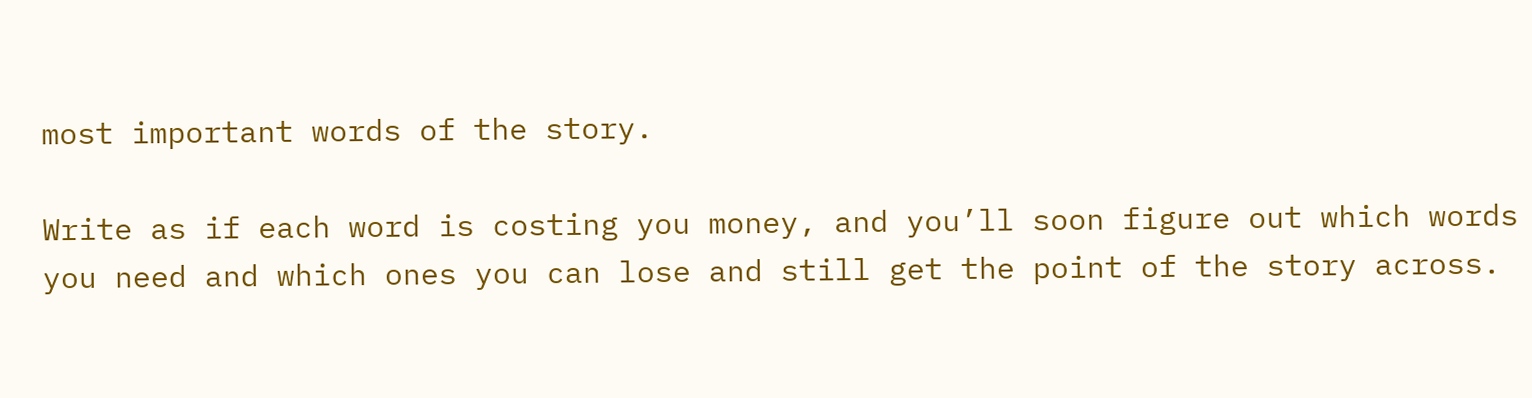most important words of the story.

Write as if each word is costing you money, and you’ll soon figure out which words you need and which ones you can lose and still get the point of the story across.